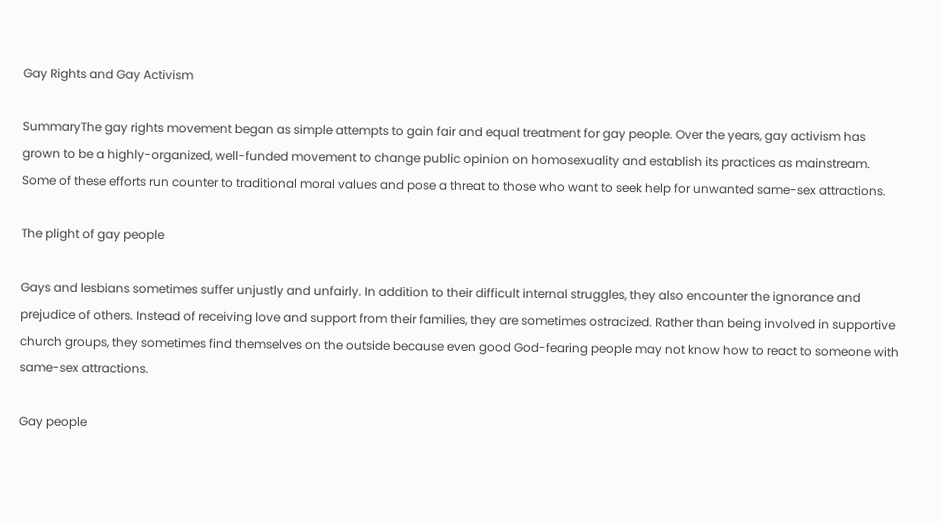Gay Rights and Gay Activism

SummaryThe gay rights movement began as simple attempts to gain fair and equal treatment for gay people. Over the years, gay activism has grown to be a highly-organized, well-funded movement to change public opinion on homosexuality and establish its practices as mainstream. Some of these efforts run counter to traditional moral values and pose a threat to those who want to seek help for unwanted same-sex attractions.

The plight of gay people

Gays and lesbians sometimes suffer unjustly and unfairly. In addition to their difficult internal struggles, they also encounter the ignorance and prejudice of others. Instead of receiving love and support from their families, they are sometimes ostracized. Rather than being involved in supportive church groups, they sometimes find themselves on the outside because even good God-fearing people may not know how to react to someone with same-sex attractions.

Gay people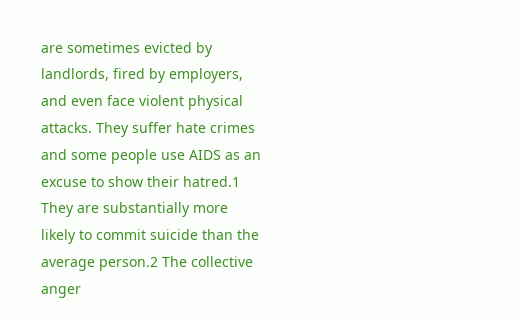are sometimes evicted by landlords, fired by employers, and even face violent physical attacks. They suffer hate crimes and some people use AIDS as an excuse to show their hatred.1 They are substantially more likely to commit suicide than the average person.2 The collective anger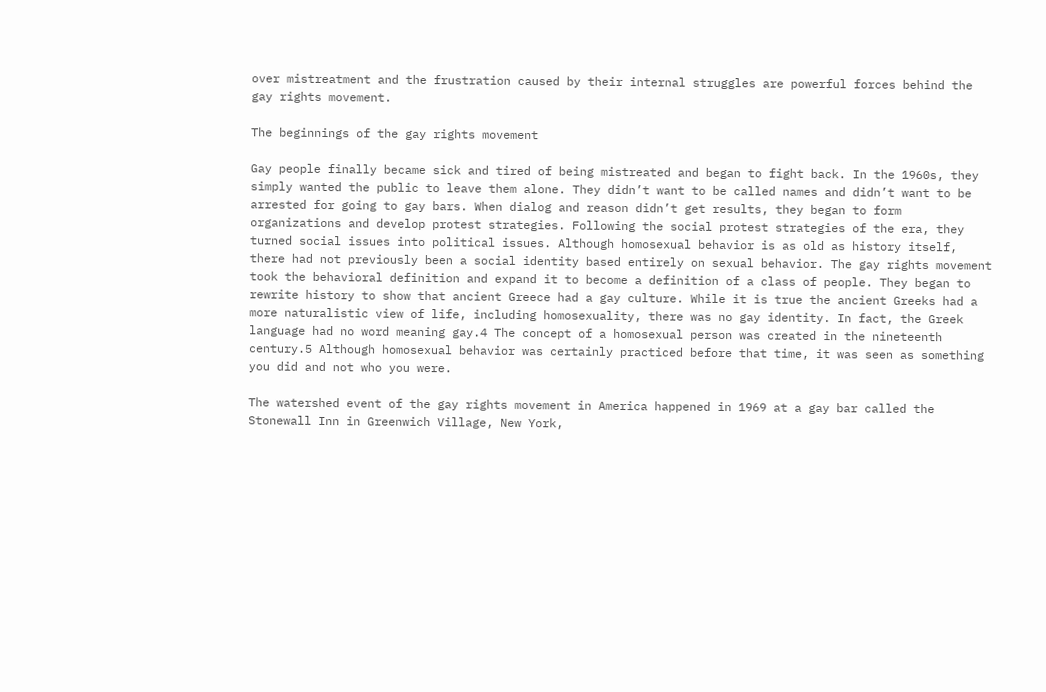over mistreatment and the frustration caused by their internal struggles are powerful forces behind the gay rights movement.

The beginnings of the gay rights movement

Gay people finally became sick and tired of being mistreated and began to fight back. In the 1960s, they simply wanted the public to leave them alone. They didn’t want to be called names and didn’t want to be arrested for going to gay bars. When dialog and reason didn’t get results, they began to form organizations and develop protest strategies. Following the social protest strategies of the era, they turned social issues into political issues. Although homosexual behavior is as old as history itself, there had not previously been a social identity based entirely on sexual behavior. The gay rights movement took the behavioral definition and expand it to become a definition of a class of people. They began to rewrite history to show that ancient Greece had a gay culture. While it is true the ancient Greeks had a more naturalistic view of life, including homosexuality, there was no gay identity. In fact, the Greek language had no word meaning gay.4 The concept of a homosexual person was created in the nineteenth century.5 Although homosexual behavior was certainly practiced before that time, it was seen as something you did and not who you were.

The watershed event of the gay rights movement in America happened in 1969 at a gay bar called the Stonewall Inn in Greenwich Village, New York,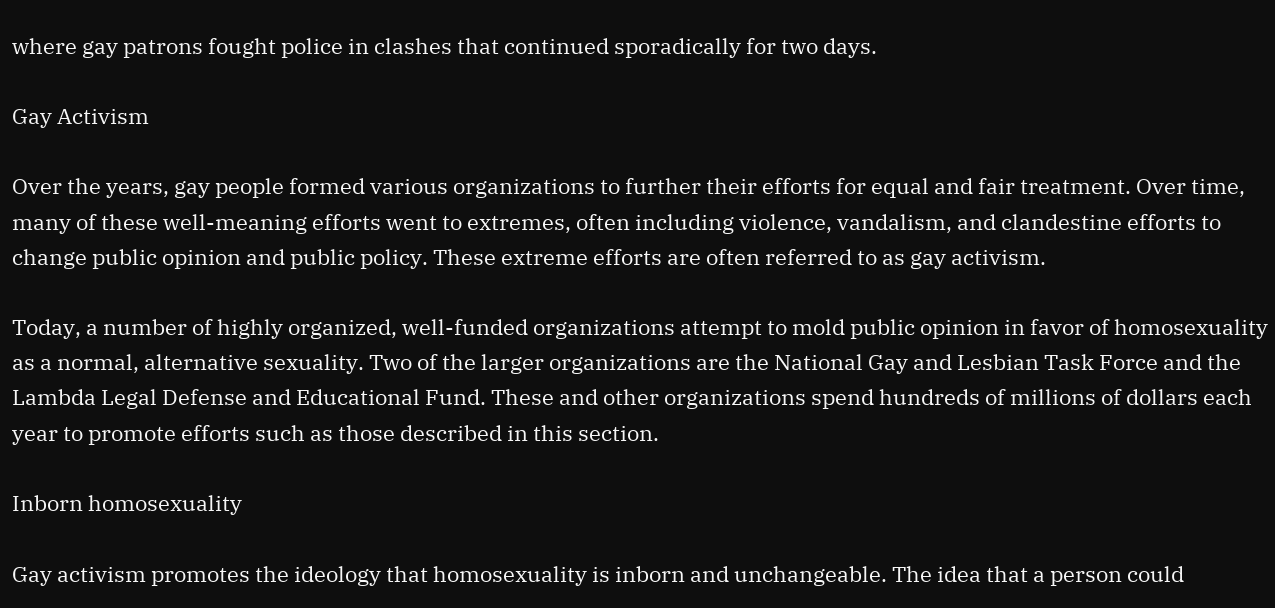where gay patrons fought police in clashes that continued sporadically for two days.

Gay Activism

Over the years, gay people formed various organizations to further their efforts for equal and fair treatment. Over time, many of these well-meaning efforts went to extremes, often including violence, vandalism, and clandestine efforts to change public opinion and public policy. These extreme efforts are often referred to as gay activism.

Today, a number of highly organized, well-funded organizations attempt to mold public opinion in favor of homosexuality as a normal, alternative sexuality. Two of the larger organizations are the National Gay and Lesbian Task Force and the Lambda Legal Defense and Educational Fund. These and other organizations spend hundreds of millions of dollars each year to promote efforts such as those described in this section.

Inborn homosexuality

Gay activism promotes the ideology that homosexuality is inborn and unchangeable. The idea that a person could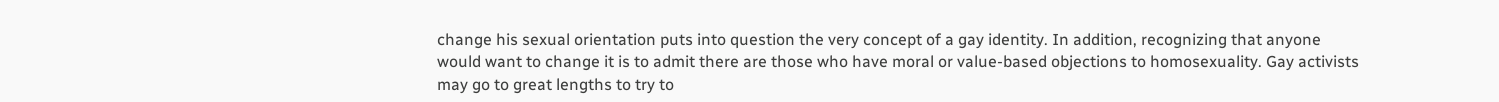change his sexual orientation puts into question the very concept of a gay identity. In addition, recognizing that anyone would want to change it is to admit there are those who have moral or value-based objections to homosexuality. Gay activists may go to great lengths to try to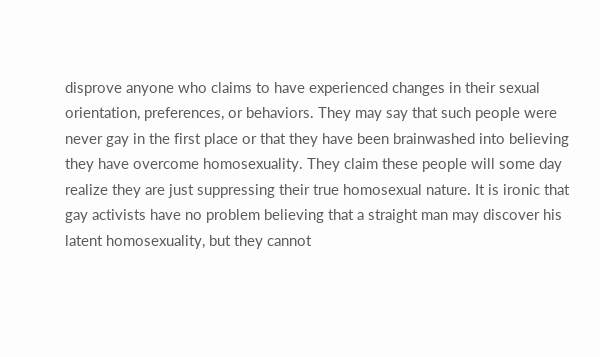disprove anyone who claims to have experienced changes in their sexual orientation, preferences, or behaviors. They may say that such people were never gay in the first place or that they have been brainwashed into believing they have overcome homosexuality. They claim these people will some day realize they are just suppressing their true homosexual nature. It is ironic that gay activists have no problem believing that a straight man may discover his latent homosexuality, but they cannot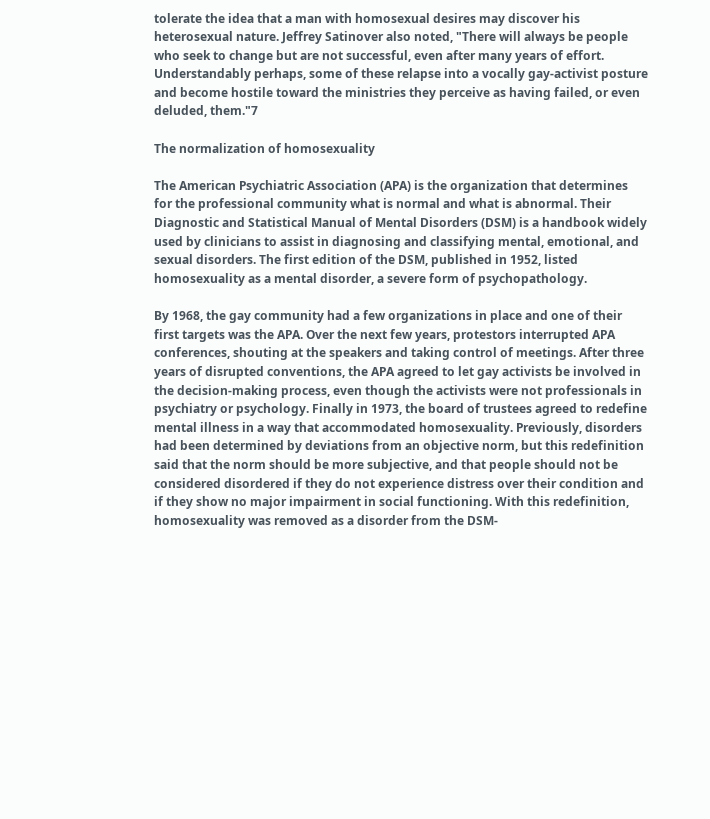tolerate the idea that a man with homosexual desires may discover his heterosexual nature. Jeffrey Satinover also noted, "There will always be people who seek to change but are not successful, even after many years of effort. Understandably perhaps, some of these relapse into a vocally gay-activist posture and become hostile toward the ministries they perceive as having failed, or even deluded, them."7

The normalization of homosexuality

The American Psychiatric Association (APA) is the organization that determines for the professional community what is normal and what is abnormal. Their Diagnostic and Statistical Manual of Mental Disorders (DSM) is a handbook widely used by clinicians to assist in diagnosing and classifying mental, emotional, and sexual disorders. The first edition of the DSM, published in 1952, listed homosexuality as a mental disorder, a severe form of psychopathology.

By 1968, the gay community had a few organizations in place and one of their first targets was the APA. Over the next few years, protestors interrupted APA conferences, shouting at the speakers and taking control of meetings. After three years of disrupted conventions, the APA agreed to let gay activists be involved in the decision-making process, even though the activists were not professionals in psychiatry or psychology. Finally in 1973, the board of trustees agreed to redefine mental illness in a way that accommodated homosexuality. Previously, disorders had been determined by deviations from an objective norm, but this redefinition said that the norm should be more subjective, and that people should not be considered disordered if they do not experience distress over their condition and if they show no major impairment in social functioning. With this redefinition, homosexuality was removed as a disorder from the DSM-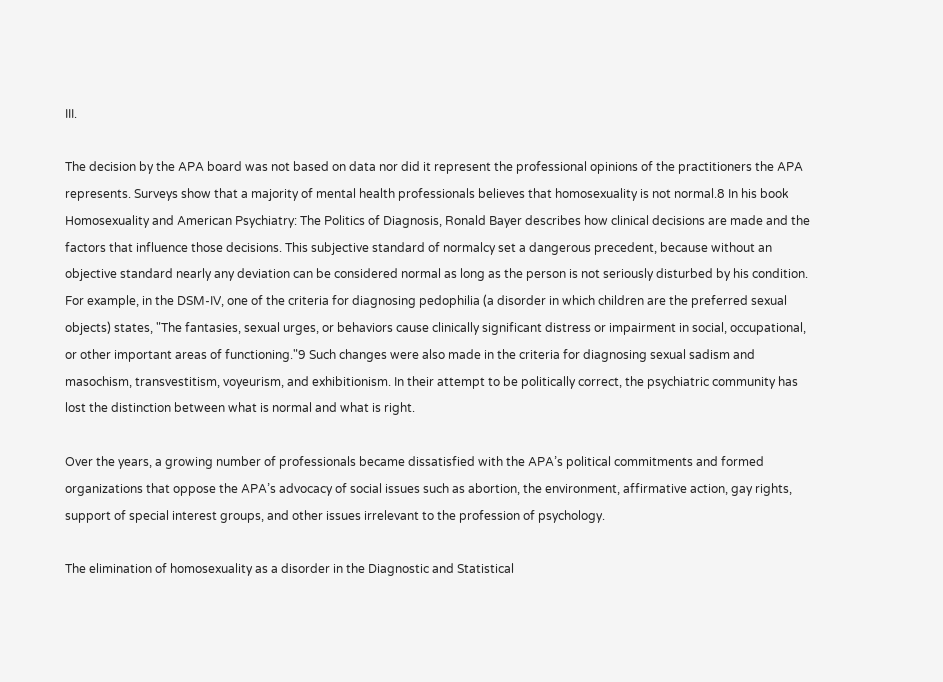III.

The decision by the APA board was not based on data nor did it represent the professional opinions of the practitioners the APA represents. Surveys show that a majority of mental health professionals believes that homosexuality is not normal.8 In his book Homosexuality and American Psychiatry: The Politics of Diagnosis, Ronald Bayer describes how clinical decisions are made and the factors that influence those decisions. This subjective standard of normalcy set a dangerous precedent, because without an objective standard nearly any deviation can be considered normal as long as the person is not seriously disturbed by his condition. For example, in the DSM-IV, one of the criteria for diagnosing pedophilia (a disorder in which children are the preferred sexual objects) states, "The fantasies, sexual urges, or behaviors cause clinically significant distress or impairment in social, occupational, or other important areas of functioning."9 Such changes were also made in the criteria for diagnosing sexual sadism and masochism, transvestitism, voyeurism, and exhibitionism. In their attempt to be politically correct, the psychiatric community has lost the distinction between what is normal and what is right.

Over the years, a growing number of professionals became dissatisfied with the APA’s political commitments and formed organizations that oppose the APA’s advocacy of social issues such as abortion, the environment, affirmative action, gay rights, support of special interest groups, and other issues irrelevant to the profession of psychology.

The elimination of homosexuality as a disorder in the Diagnostic and Statistical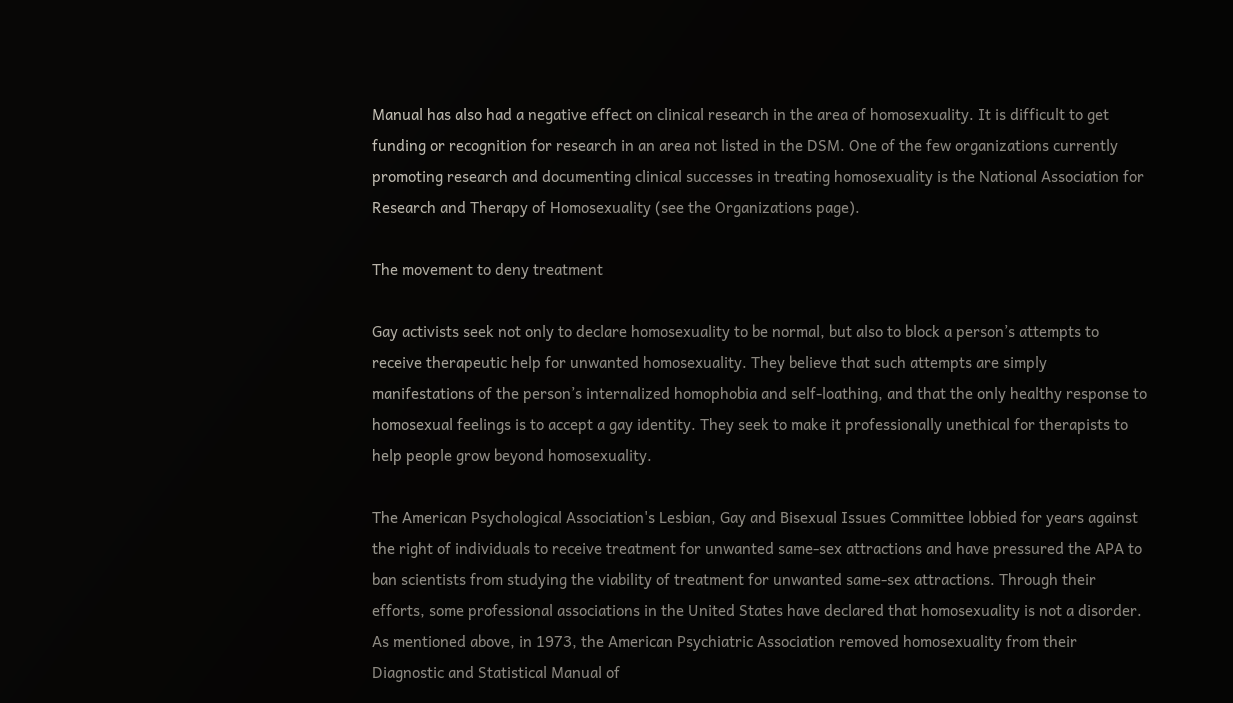Manual has also had a negative effect on clinical research in the area of homosexuality. It is difficult to get funding or recognition for research in an area not listed in the DSM. One of the few organizations currently promoting research and documenting clinical successes in treating homosexuality is the National Association for Research and Therapy of Homosexuality (see the Organizations page).

The movement to deny treatment

Gay activists seek not only to declare homosexuality to be normal, but also to block a person’s attempts to receive therapeutic help for unwanted homosexuality. They believe that such attempts are simply manifestations of the person’s internalized homophobia and self-loathing, and that the only healthy response to homosexual feelings is to accept a gay identity. They seek to make it professionally unethical for therapists to help people grow beyond homosexuality.

The American Psychological Association's Lesbian, Gay and Bisexual Issues Committee lobbied for years against the right of individuals to receive treatment for unwanted same-sex attractions and have pressured the APA to ban scientists from studying the viability of treatment for unwanted same-sex attractions. Through their efforts, some professional associations in the United States have declared that homosexuality is not a disorder. As mentioned above, in 1973, the American Psychiatric Association removed homosexuality from their Diagnostic and Statistical Manual of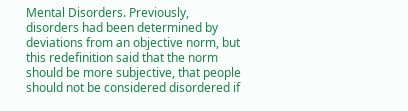Mental Disorders. Previously, disorders had been determined by deviations from an objective norm, but this redefinition said that the norm should be more subjective, that people should not be considered disordered if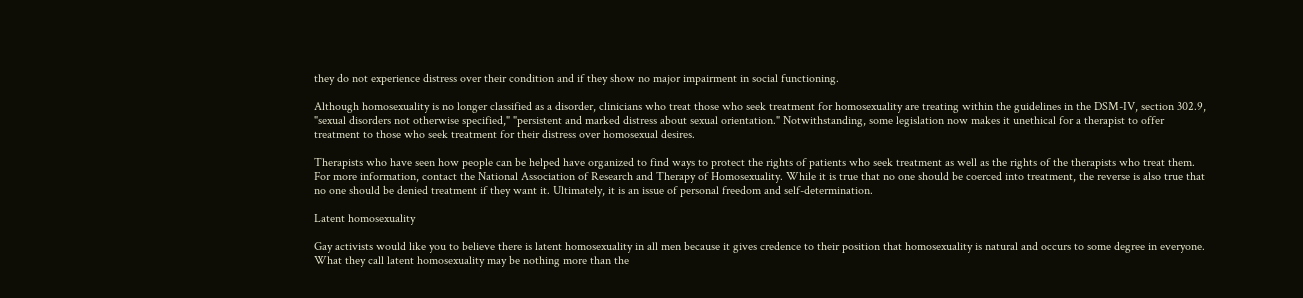they do not experience distress over their condition and if they show no major impairment in social functioning.

Although homosexuality is no longer classified as a disorder, clinicians who treat those who seek treatment for homosexuality are treating within the guidelines in the DSM-IV, section 302.9, "sexual disorders not otherwise specified," "persistent and marked distress about sexual orientation." Notwithstanding, some legislation now makes it unethical for a therapist to offer treatment to those who seek treatment for their distress over homosexual desires.

Therapists who have seen how people can be helped have organized to find ways to protect the rights of patients who seek treatment as well as the rights of the therapists who treat them. For more information, contact the National Association of Research and Therapy of Homosexuality. While it is true that no one should be coerced into treatment, the reverse is also true that no one should be denied treatment if they want it. Ultimately, it is an issue of personal freedom and self-determination.

Latent homosexuality

Gay activists would like you to believe there is latent homosexuality in all men because it gives credence to their position that homosexuality is natural and occurs to some degree in everyone. What they call latent homosexuality may be nothing more than the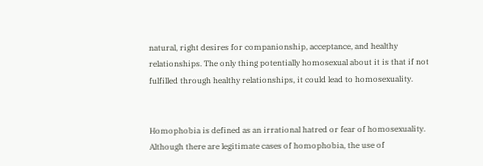natural, right desires for companionship, acceptance, and healthy relationships. The only thing potentially homosexual about it is that if not fulfilled through healthy relationships, it could lead to homosexuality.


Homophobia is defined as an irrational hatred or fear of homosexuality. Although there are legitimate cases of homophobia, the use of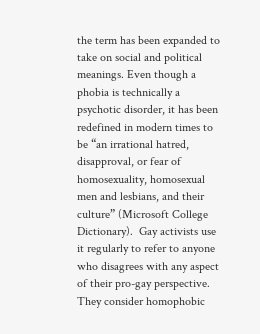the term has been expanded to take on social and political meanings. Even though a phobia is technically a psychotic disorder, it has been redefined in modern times to be “an irrational hatred, disapproval, or fear of homosexuality, homosexual men and lesbians, and their culture” (Microsoft College Dictionary).  Gay activists use it regularly to refer to anyone who disagrees with any aspect of their pro-gay perspective. They consider homophobic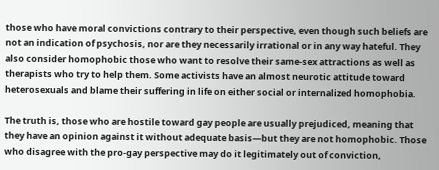those who have moral convictions contrary to their perspective, even though such beliefs are not an indication of psychosis, nor are they necessarily irrational or in any way hateful. They also consider homophobic those who want to resolve their same-sex attractions as well as therapists who try to help them. Some activists have an almost neurotic attitude toward heterosexuals and blame their suffering in life on either social or internalized homophobia.

The truth is, those who are hostile toward gay people are usually prejudiced, meaning that they have an opinion against it without adequate basis—but they are not homophobic. Those who disagree with the pro-gay perspective may do it legitimately out of conviction,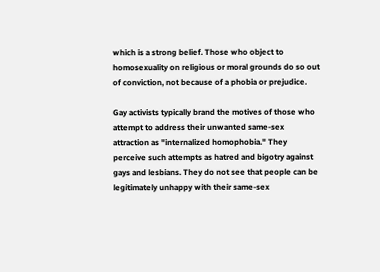which is a strong belief. Those who object to homosexuality on religious or moral grounds do so out of conviction, not because of a phobia or prejudice.

Gay activists typically brand the motives of those who attempt to address their unwanted same-sex attraction as "internalized homophobia." They perceive such attempts as hatred and bigotry against gays and lesbians. They do not see that people can be legitimately unhappy with their same-sex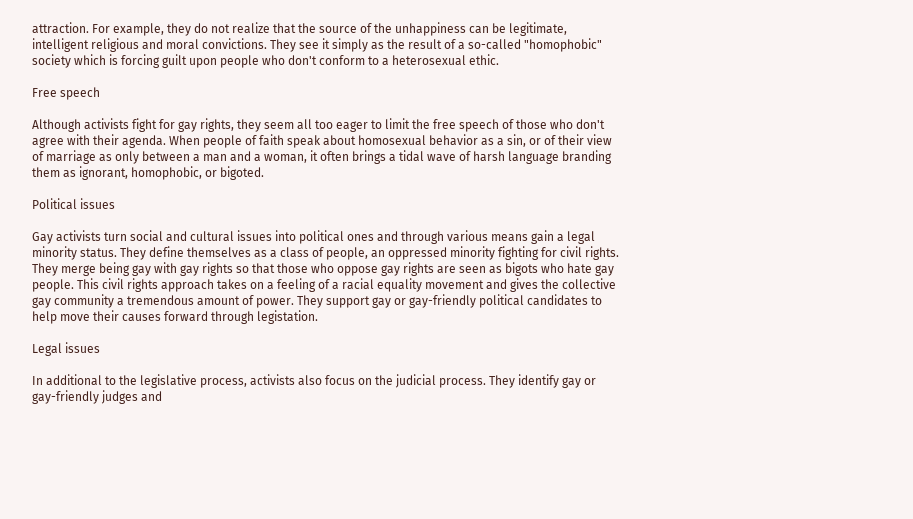attraction. For example, they do not realize that the source of the unhappiness can be legitimate, intelligent religious and moral convictions. They see it simply as the result of a so-called "homophobic" society which is forcing guilt upon people who don't conform to a heterosexual ethic.

Free speech

Although activists fight for gay rights, they seem all too eager to limit the free speech of those who don't agree with their agenda. When people of faith speak about homosexual behavior as a sin, or of their view of marriage as only between a man and a woman, it often brings a tidal wave of harsh language branding them as ignorant, homophobic, or bigoted.

Political issues

Gay activists turn social and cultural issues into political ones and through various means gain a legal minority status. They define themselves as a class of people, an oppressed minority fighting for civil rights. They merge being gay with gay rights so that those who oppose gay rights are seen as bigots who hate gay people. This civil rights approach takes on a feeling of a racial equality movement and gives the collective gay community a tremendous amount of power. They support gay or gay-friendly political candidates to help move their causes forward through legistation.

Legal issues

In additional to the legislative process, activists also focus on the judicial process. They identify gay or gay-friendly judges and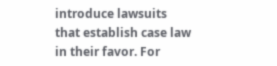introduce lawsuits that establish case law in their favor. For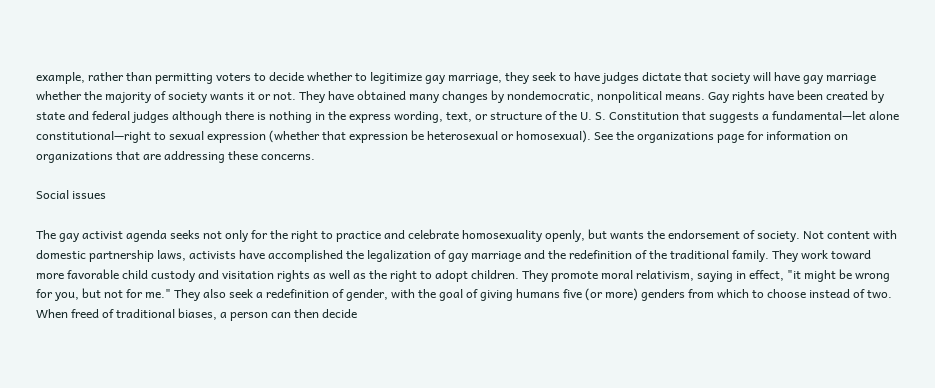example, rather than permitting voters to decide whether to legitimize gay marriage, they seek to have judges dictate that society will have gay marriage whether the majority of society wants it or not. They have obtained many changes by nondemocratic, nonpolitical means. Gay rights have been created by state and federal judges although there is nothing in the express wording, text, or structure of the U. S. Constitution that suggests a fundamental—let alone constitutional—right to sexual expression (whether that expression be heterosexual or homosexual). See the organizations page for information on organizations that are addressing these concerns.

Social issues

The gay activist agenda seeks not only for the right to practice and celebrate homosexuality openly, but wants the endorsement of society. Not content with domestic partnership laws, activists have accomplished the legalization of gay marriage and the redefinition of the traditional family. They work toward more favorable child custody and visitation rights as well as the right to adopt children. They promote moral relativism, saying in effect, "it might be wrong for you, but not for me." They also seek a redefinition of gender, with the goal of giving humans five (or more) genders from which to choose instead of two. When freed of traditional biases, a person can then decide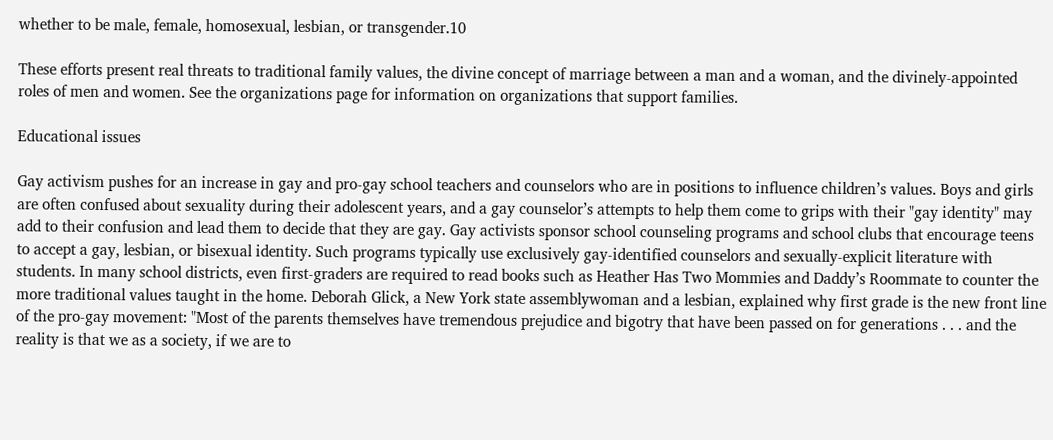whether to be male, female, homosexual, lesbian, or transgender.10

These efforts present real threats to traditional family values, the divine concept of marriage between a man and a woman, and the divinely-appointed roles of men and women. See the organizations page for information on organizations that support families.

Educational issues

Gay activism pushes for an increase in gay and pro-gay school teachers and counselors who are in positions to influence children’s values. Boys and girls are often confused about sexuality during their adolescent years, and a gay counselor’s attempts to help them come to grips with their "gay identity" may add to their confusion and lead them to decide that they are gay. Gay activists sponsor school counseling programs and school clubs that encourage teens to accept a gay, lesbian, or bisexual identity. Such programs typically use exclusively gay-identified counselors and sexually-explicit literature with students. In many school districts, even first-graders are required to read books such as Heather Has Two Mommies and Daddy’s Roommate to counter the more traditional values taught in the home. Deborah Glick, a New York state assemblywoman and a lesbian, explained why first grade is the new front line of the pro-gay movement: "Most of the parents themselves have tremendous prejudice and bigotry that have been passed on for generations . . . and the reality is that we as a society, if we are to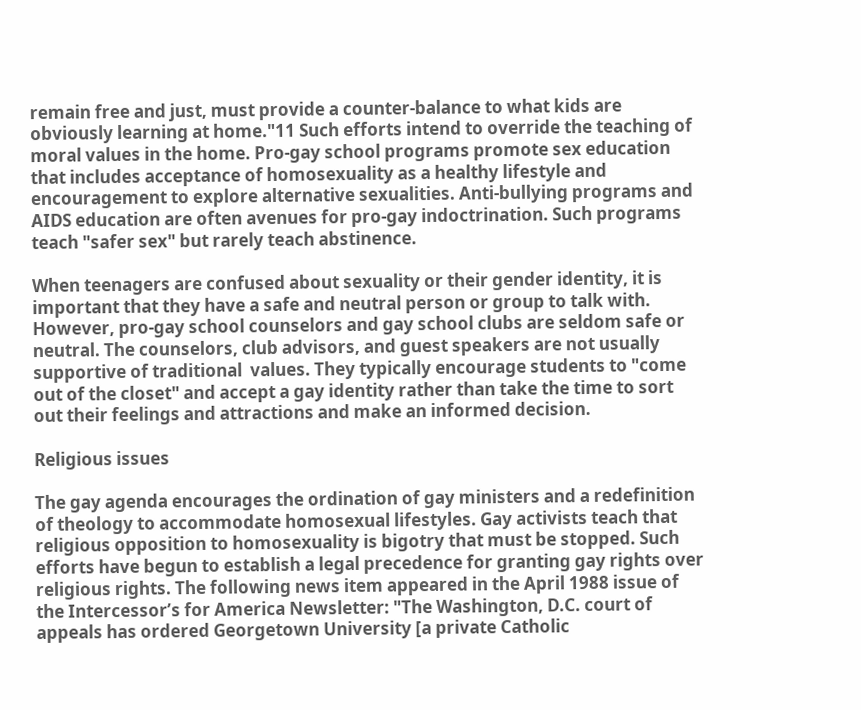remain free and just, must provide a counter-balance to what kids are obviously learning at home."11 Such efforts intend to override the teaching of moral values in the home. Pro-gay school programs promote sex education that includes acceptance of homosexuality as a healthy lifestyle and encouragement to explore alternative sexualities. Anti-bullying programs and AIDS education are often avenues for pro-gay indoctrination. Such programs teach "safer sex" but rarely teach abstinence.

When teenagers are confused about sexuality or their gender identity, it is important that they have a safe and neutral person or group to talk with. However, pro-gay school counselors and gay school clubs are seldom safe or neutral. The counselors, club advisors, and guest speakers are not usually supportive of traditional  values. They typically encourage students to "come out of the closet" and accept a gay identity rather than take the time to sort out their feelings and attractions and make an informed decision.

Religious issues

The gay agenda encourages the ordination of gay ministers and a redefinition of theology to accommodate homosexual lifestyles. Gay activists teach that religious opposition to homosexuality is bigotry that must be stopped. Such efforts have begun to establish a legal precedence for granting gay rights over religious rights. The following news item appeared in the April 1988 issue of the Intercessor’s for America Newsletter: "The Washington, D.C. court of appeals has ordered Georgetown University [a private Catholic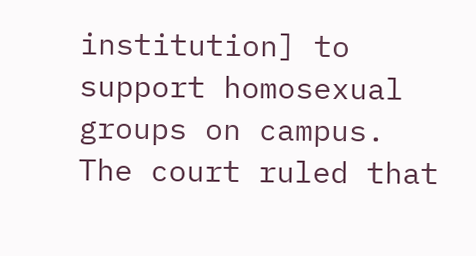institution] to support homosexual groups on campus. The court ruled that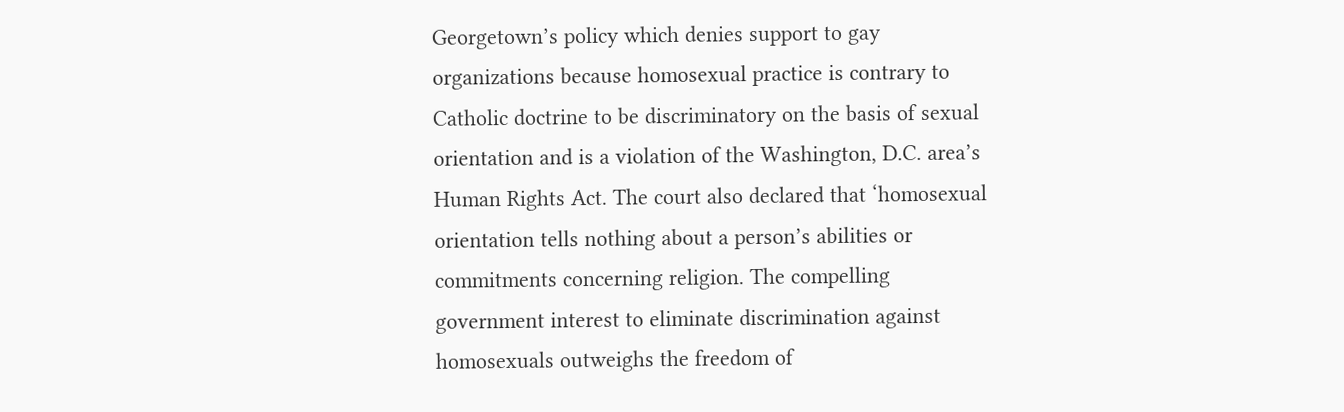Georgetown’s policy which denies support to gay organizations because homosexual practice is contrary to Catholic doctrine to be discriminatory on the basis of sexual orientation and is a violation of the Washington, D.C. area’s Human Rights Act. The court also declared that ‘homosexual orientation tells nothing about a person’s abilities or commitments concerning religion. The compelling government interest to eliminate discrimination against homosexuals outweighs the freedom of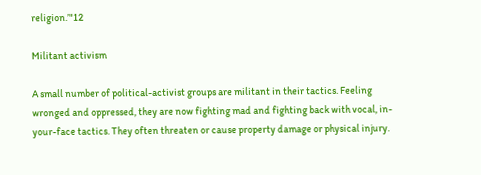religion.’"12

Militant activism

A small number of political-activist groups are militant in their tactics. Feeling wronged and oppressed, they are now fighting mad and fighting back with vocal, in-your-face tactics. They often threaten or cause property damage or physical injury.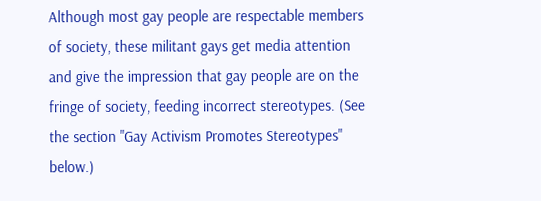Although most gay people are respectable members of society, these militant gays get media attention and give the impression that gay people are on the fringe of society, feeding incorrect stereotypes. (See the section "Gay Activism Promotes Stereotypes" below.)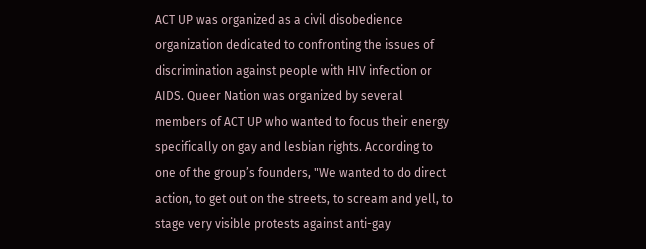ACT UP was organized as a civil disobedience organization dedicated to confronting the issues of discrimination against people with HIV infection or AIDS. Queer Nation was organized by several members of ACT UP who wanted to focus their energy specifically on gay and lesbian rights. According to one of the group’s founders, "We wanted to do direct action, to get out on the streets, to scream and yell, to stage very visible protests against anti-gay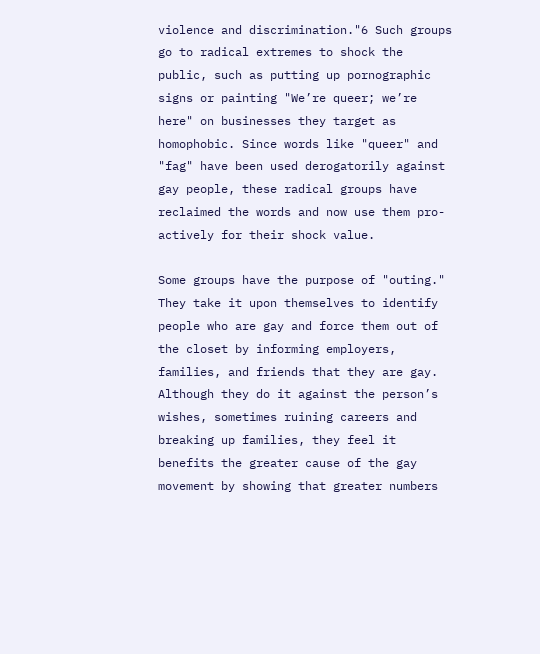violence and discrimination."6 Such groups go to radical extremes to shock the public, such as putting up pornographic signs or painting "We’re queer; we’re here" on businesses they target as homophobic. Since words like "queer" and "fag" have been used derogatorily against gay people, these radical groups have reclaimed the words and now use them pro-actively for their shock value.

Some groups have the purpose of "outing." They take it upon themselves to identify people who are gay and force them out of the closet by informing employers, families, and friends that they are gay. Although they do it against the person’s wishes, sometimes ruining careers and breaking up families, they feel it benefits the greater cause of the gay movement by showing that greater numbers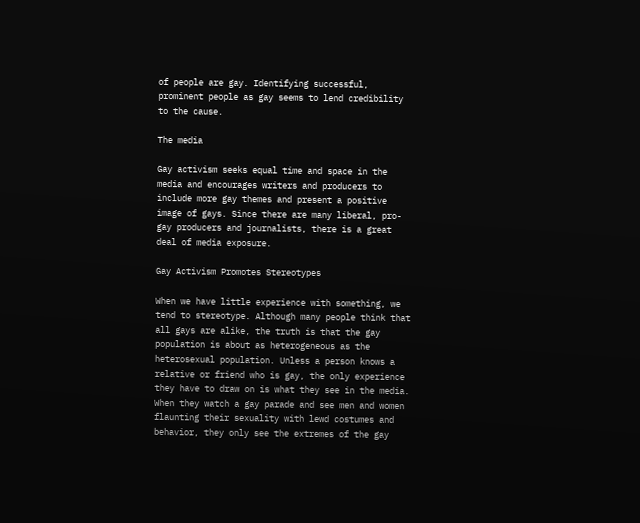of people are gay. Identifying successful, prominent people as gay seems to lend credibility to the cause.

The media

Gay activism seeks equal time and space in the media and encourages writers and producers to include more gay themes and present a positive image of gays. Since there are many liberal, pro-gay producers and journalists, there is a great deal of media exposure.

Gay Activism Promotes Stereotypes

When we have little experience with something, we tend to stereotype. Although many people think that all gays are alike, the truth is that the gay population is about as heterogeneous as the heterosexual population. Unless a person knows a relative or friend who is gay, the only experience they have to draw on is what they see in the media. When they watch a gay parade and see men and women flaunting their sexuality with lewd costumes and behavior, they only see the extremes of the gay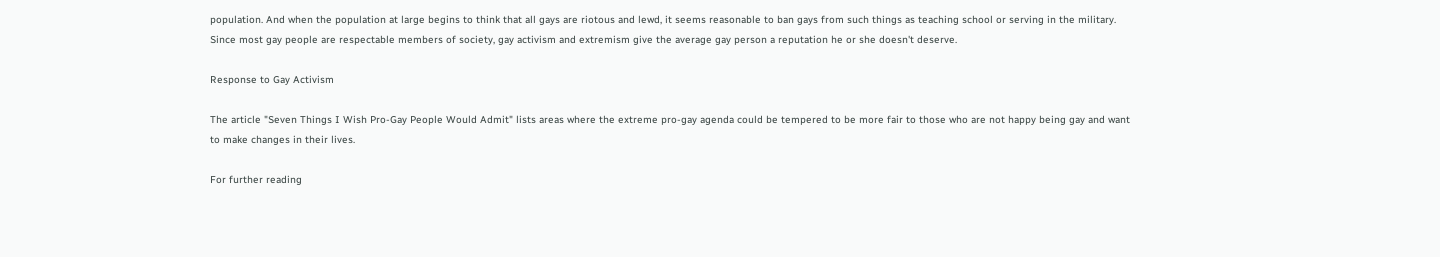population. And when the population at large begins to think that all gays are riotous and lewd, it seems reasonable to ban gays from such things as teaching school or serving in the military. Since most gay people are respectable members of society, gay activism and extremism give the average gay person a reputation he or she doesn't deserve.

Response to Gay Activism

The article "Seven Things I Wish Pro-Gay People Would Admit" lists areas where the extreme pro-gay agenda could be tempered to be more fair to those who are not happy being gay and want to make changes in their lives.

For further reading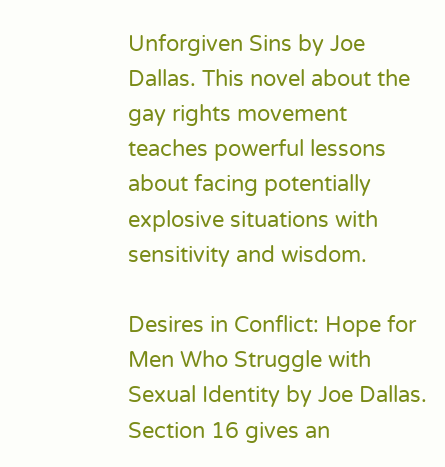Unforgiven Sins by Joe Dallas. This novel about the gay rights movement teaches powerful lessons about facing potentially explosive situations with sensitivity and wisdom.

Desires in Conflict: Hope for Men Who Struggle with Sexual Identity by Joe Dallas. Section 16 gives an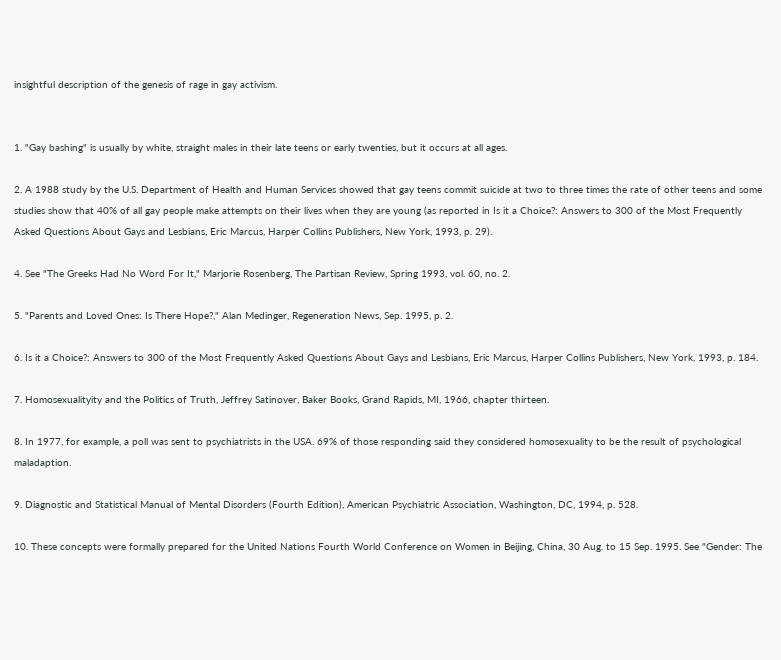insightful description of the genesis of rage in gay activism.


1. "Gay bashing" is usually by white, straight males in their late teens or early twenties, but it occurs at all ages.

2. A 1988 study by the U.S. Department of Health and Human Services showed that gay teens commit suicide at two to three times the rate of other teens and some studies show that 40% of all gay people make attempts on their lives when they are young (as reported in Is it a Choice?: Answers to 300 of the Most Frequently Asked Questions About Gays and Lesbians, Eric Marcus, Harper Collins Publishers, New York, 1993, p. 29).

4. See "The Greeks Had No Word For It," Marjorie Rosenberg, The Partisan Review, Spring 1993, vol. 60, no. 2.

5. "Parents and Loved Ones: Is There Hope?," Alan Medinger, Regeneration News, Sep. 1995, p. 2.

6. Is it a Choice?: Answers to 300 of the Most Frequently Asked Questions About Gays and Lesbians, Eric Marcus, Harper Collins Publishers, New York, 1993, p. 184.

7. Homosexualityity and the Politics of Truth, Jeffrey Satinover, Baker Books, Grand Rapids, MI, 1966, chapter thirteen.

8. In 1977, for example, a poll was sent to psychiatrists in the USA. 69% of those responding said they considered homosexuality to be the result of psychological maladaption.

9. Diagnostic and Statistical Manual of Mental Disorders (Fourth Edition), American Psychiatric Association, Washington, DC, 1994, p. 528.

10. These concepts were formally prepared for the United Nations Fourth World Conference on Women in Beijing, China, 30 Aug. to 15 Sep. 1995. See "Gender: The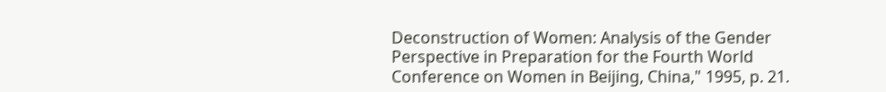Deconstruction of Women: Analysis of the Gender Perspective in Preparation for the Fourth World Conference on Women in Beijing, China," 1995, p. 21.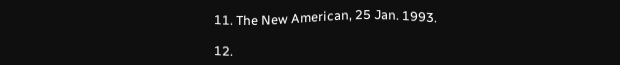11. The New American, 25 Jan. 1993.

12.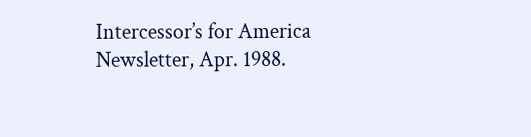Intercessor’s for America Newsletter, Apr. 1988.